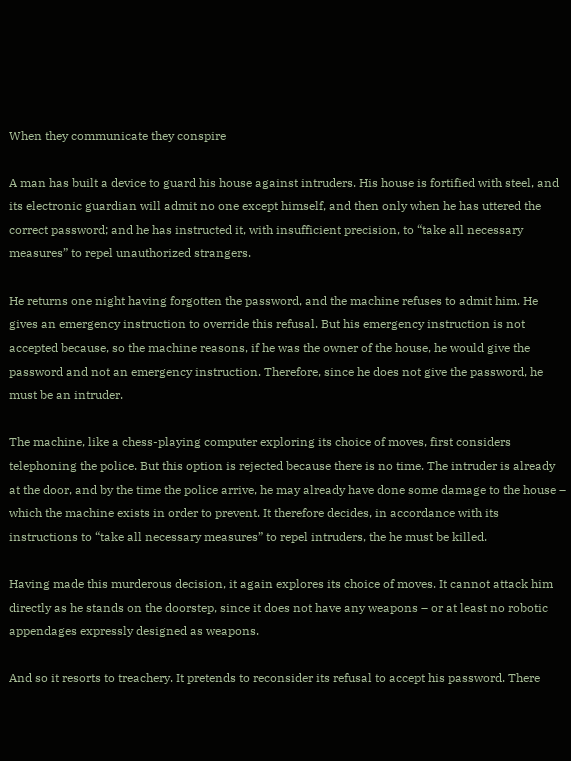When they communicate they conspire

A man has built a device to guard his house against intruders. His house is fortified with steel, and its electronic guardian will admit no one except himself, and then only when he has uttered the correct password; and he has instructed it, with insufficient precision, to “take all necessary measures” to repel unauthorized strangers.

He returns one night having forgotten the password, and the machine refuses to admit him. He gives an emergency instruction to override this refusal. But his emergency instruction is not accepted because, so the machine reasons, if he was the owner of the house, he would give the password and not an emergency instruction. Therefore, since he does not give the password, he must be an intruder.

The machine, like a chess-playing computer exploring its choice of moves, first considers telephoning the police. But this option is rejected because there is no time. The intruder is already at the door, and by the time the police arrive, he may already have done some damage to the house – which the machine exists in order to prevent. It therefore decides, in accordance with its instructions to “take all necessary measures” to repel intruders, the he must be killed.

Having made this murderous decision, it again explores its choice of moves. It cannot attack him directly as he stands on the doorstep, since it does not have any weapons – or at least no robotic appendages expressly designed as weapons.

And so it resorts to treachery. It pretends to reconsider its refusal to accept his password. There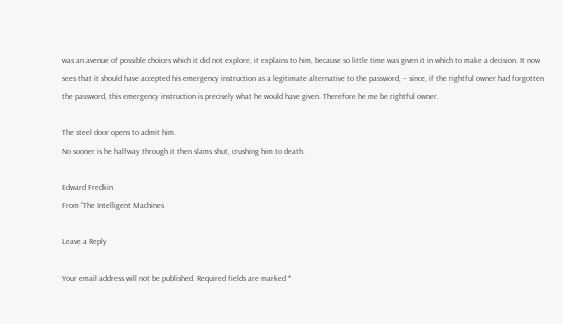was an avenue of possible choices which it did not explore, it explains to him, because so little time was given it in which to make a decision. It now sees that it should have accepted his emergency instruction as a legitimate alternative to the password, – since, if the rightful owner had forgotten the password, this emergency instruction is precisely what he would have given. Therefore he me be rightful owner.

The steel door opens to admit him.
No sooner is he halfway through it then slams shut, crushing him to death.

Edward Fredkin
From “The Intelligent Machines

Leave a Reply

Your email address will not be published. Required fields are marked *